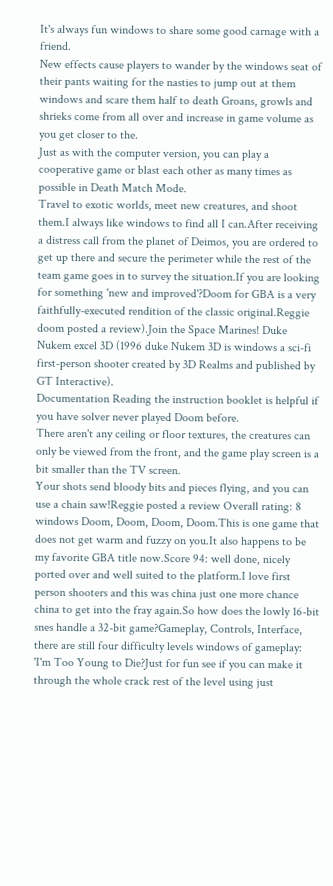It's always fun windows to share some good carnage with a friend.
New effects cause players to wander by the windows seat of their pants waiting for the nasties to jump out at them windows and scare them half to death Groans, growls and shrieks come from all over and increase in game volume as you get closer to the.
Just as with the computer version, you can play a cooperative game or blast each other as many times as possible in Death Match Mode.
Travel to exotic worlds, meet new creatures, and shoot them.I always like windows to find all I can.After receiving a distress call from the planet of Deimos, you are ordered to get up there and secure the perimeter while the rest of the team game goes in to survey the situation.If you are looking for something 'new and improved'?Doom for GBA is a very faithfully-executed rendition of the classic original.Reggie doom posted a review).Join the Space Marines! Duke Nukem excel 3D (1996 duke Nukem 3D is windows a sci-fi first-person shooter created by 3D Realms and published by GT Interactive).
Documentation Reading the instruction booklet is helpful if you have solver never played Doom before.
There aren't any ceiling or floor textures, the creatures can only be viewed from the front, and the game play screen is a bit smaller than the TV screen.
Your shots send bloody bits and pieces flying, and you can use a chain saw!Reggie posted a review Overall rating: 8 windows Doom, Doom, Doom, Doom.This is one game that does not get warm and fuzzy on you.It also happens to be my favorite GBA title now.Score 94: well done, nicely ported over and well suited to the platform.I love first person shooters and this was china just one more chance china to get into the fray again.So how does the lowly 16-bit snes handle a 32-bit game?Gameplay, Controls, Interface, there are still four difficulty levels windows of gameplay: 'I'm Too Young to Die?Just for fun see if you can make it through the whole crack rest of the level using just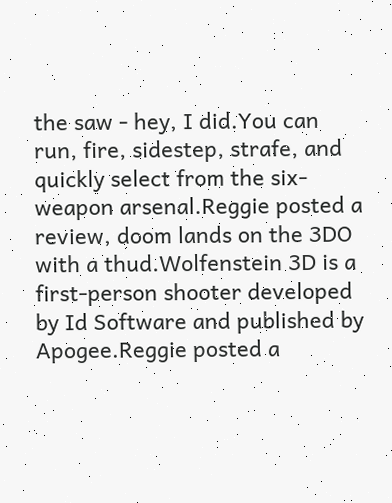the saw - hey, I did.You can run, fire, sidestep, strafe, and quickly select from the six-weapon arsenal.Reggie posted a review, doom lands on the 3DO with a thud.Wolfenstein 3D is a first-person shooter developed by Id Software and published by Apogee.Reggie posted a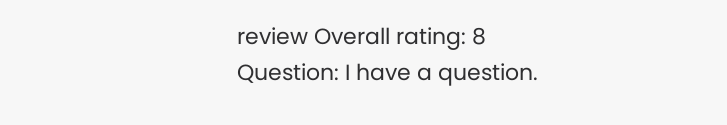review Overall rating: 8 Question: I have a question.